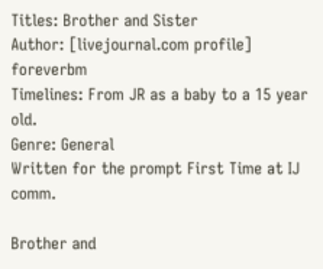Titles: Brother and Sister
Author: [livejournal.com profile] foreverbm
Timelines: From JR as a baby to a 15 year old.
Genre: General
Written for the prompt First Time at IJ comm.

Brother and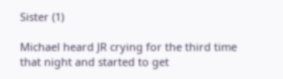Sister (1)

Michael heard JR crying for the third time that night and started to get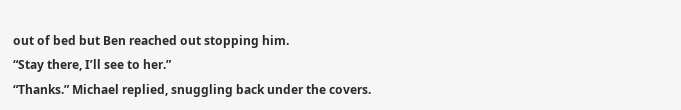out of bed but Ben reached out stopping him.
“Stay there, I’ll see to her.”
“Thanks.” Michael replied, snuggling back under the covers.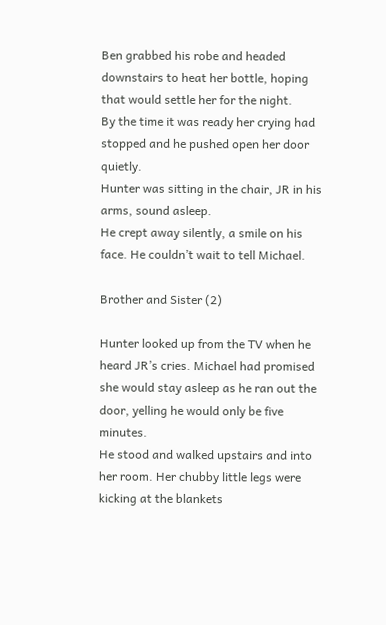Ben grabbed his robe and headed downstairs to heat her bottle, hoping that would settle her for the night.
By the time it was ready her crying had stopped and he pushed open her door quietly.
Hunter was sitting in the chair, JR in his arms, sound asleep.
He crept away silently, a smile on his face. He couldn’t wait to tell Michael.

Brother and Sister (2)

Hunter looked up from the TV when he heard JR’s cries. Michael had promised she would stay asleep as he ran out the door, yelling he would only be five minutes.
He stood and walked upstairs and into her room. Her chubby little legs were kicking at the blankets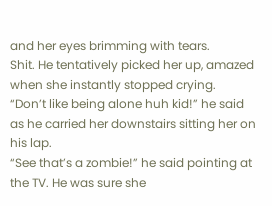and her eyes brimming with tears.
Shit. He tentatively picked her up, amazed when she instantly stopped crying.
“Don’t like being alone huh kid!” he said as he carried her downstairs sitting her on his lap.
“See that’s a zombie!” he said pointing at the TV. He was sure she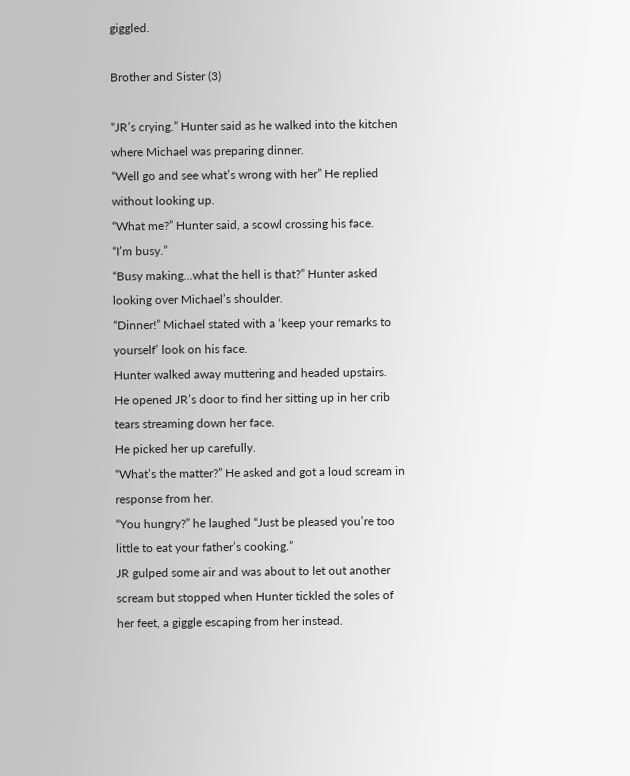giggled.

Brother and Sister (3)

“JR’s crying.” Hunter said as he walked into the kitchen where Michael was preparing dinner.
“Well go and see what’s wrong with her” He replied without looking up.
“What me?” Hunter said, a scowl crossing his face.
“I’m busy.”
“Busy making…what the hell is that?” Hunter asked looking over Michael’s shoulder.
“Dinner!” Michael stated with a ‘keep your remarks to yourself’ look on his face.
Hunter walked away muttering and headed upstairs.
He opened JR’s door to find her sitting up in her crib tears streaming down her face.
He picked her up carefully.
“What’s the matter?” He asked and got a loud scream in response from her.
“You hungry?” he laughed “Just be pleased you’re too little to eat your father’s cooking.”
JR gulped some air and was about to let out another scream but stopped when Hunter tickled the soles of her feet, a giggle escaping from her instead.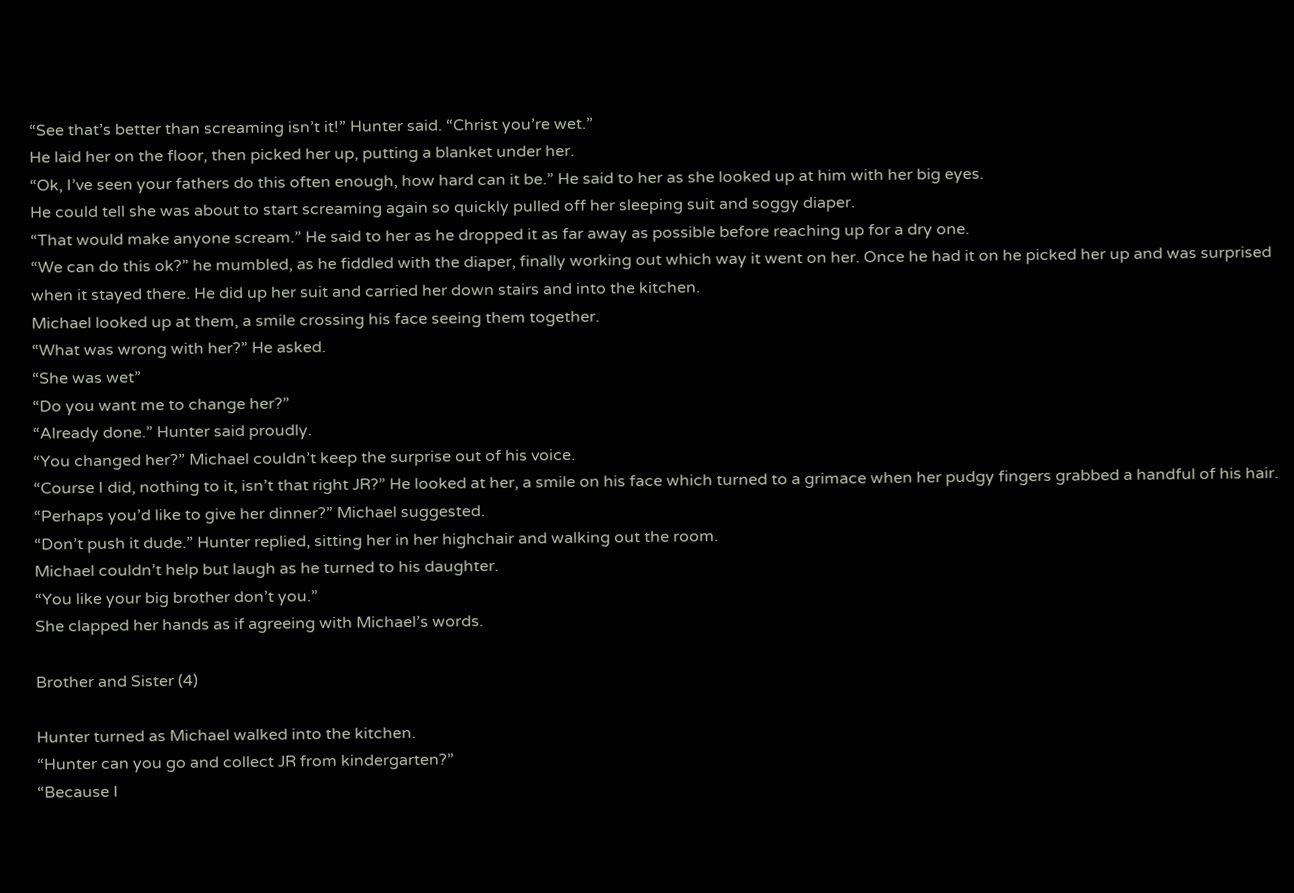“See that’s better than screaming isn’t it!” Hunter said. “Christ you’re wet.”
He laid her on the floor, then picked her up, putting a blanket under her.
“Ok, I’ve seen your fathers do this often enough, how hard can it be.” He said to her as she looked up at him with her big eyes.
He could tell she was about to start screaming again so quickly pulled off her sleeping suit and soggy diaper.
“That would make anyone scream.” He said to her as he dropped it as far away as possible before reaching up for a dry one.
“We can do this ok?” he mumbled, as he fiddled with the diaper, finally working out which way it went on her. Once he had it on he picked her up and was surprised when it stayed there. He did up her suit and carried her down stairs and into the kitchen.
Michael looked up at them, a smile crossing his face seeing them together.
“What was wrong with her?” He asked.
“She was wet”
“Do you want me to change her?”
“Already done.” Hunter said proudly.
“You changed her?” Michael couldn’t keep the surprise out of his voice.
“Course I did, nothing to it, isn’t that right JR?” He looked at her, a smile on his face which turned to a grimace when her pudgy fingers grabbed a handful of his hair.
“Perhaps you’d like to give her dinner?” Michael suggested.
“Don’t push it dude.” Hunter replied, sitting her in her highchair and walking out the room.
Michael couldn’t help but laugh as he turned to his daughter.
“You like your big brother don’t you.”
She clapped her hands as if agreeing with Michael’s words.

Brother and Sister (4)

Hunter turned as Michael walked into the kitchen.
“Hunter can you go and collect JR from kindergarten?”
“Because I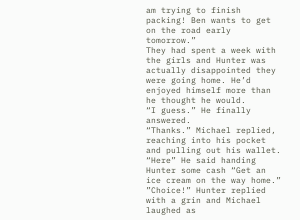am trying to finish packing! Ben wants to get on the road early tomorrow.”
They had spent a week with the girls and Hunter was actually disappointed they were going home. He’d enjoyed himself more than he thought he would.
“I guess.” He finally answered.
“Thanks.” Michael replied, reaching into his pocket and pulling out his wallet.
“Here” He said handing Hunter some cash “Get an ice cream on the way home.”
”Choice!” Hunter replied with a grin and Michael laughed as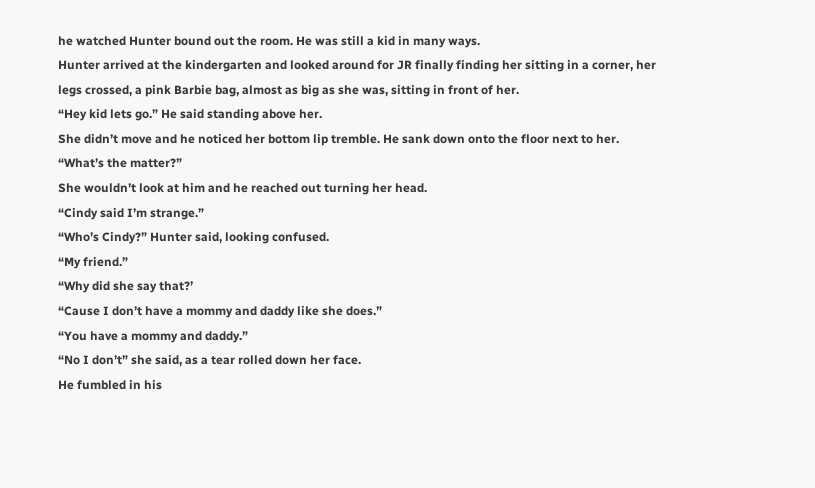he watched Hunter bound out the room. He was still a kid in many ways.
Hunter arrived at the kindergarten and looked around for JR finally finding her sitting in a corner, her legs crossed, a pink Barbie bag, almost as big as she was, sitting in front of her.
“Hey kid lets go.” He said standing above her.
She didn’t move and he noticed her bottom lip tremble. He sank down onto the floor next to her.
“What’s the matter?”
She wouldn’t look at him and he reached out turning her head.
“Cindy said I’m strange.”
“Who’s Cindy?” Hunter said, looking confused.
“My friend.”
“Why did she say that?’
“Cause I don’t have a mommy and daddy like she does.”
“You have a mommy and daddy.”
“No I don’t” she said, as a tear rolled down her face.
He fumbled in his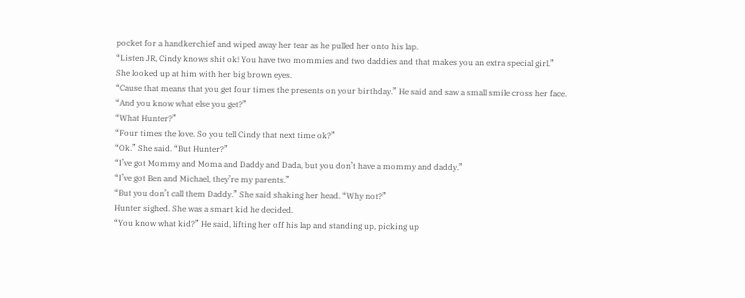pocket for a handkerchief and wiped away her tear as he pulled her onto his lap.
“Listen JR, Cindy knows shit ok! You have two mommies and two daddies and that makes you an extra special girl.”
She looked up at him with her big brown eyes.
“Cause that means that you get four times the presents on your birthday.” He said and saw a small smile cross her face.
“And you know what else you get?”
“What Hunter?”
“Four times the love. So you tell Cindy that next time ok?”
“Ok.” She said. “But Hunter?”
“I’ve got Mommy and Moma and Daddy and Dada, but you don’t have a mommy and daddy.”
“I’ve got Ben and Michael, they’re my parents.”
“But you don’t call them Daddy.” She said shaking her head. “Why not?”
Hunter sighed. She was a smart kid he decided.
“You know what kid?” He said, lifting her off his lap and standing up, picking up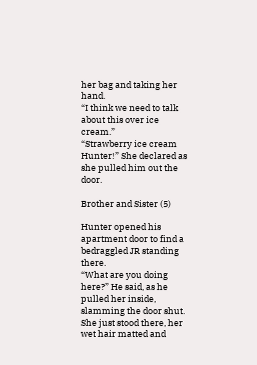her bag and taking her hand.
“I think we need to talk about this over ice cream.”
“Strawberry ice cream Hunter!” She declared as she pulled him out the door.

Brother and Sister (5)

Hunter opened his apartment door to find a bedraggled JR standing there.
“What are you doing here?” He said, as he pulled her inside, slamming the door shut. She just stood there, her wet hair matted and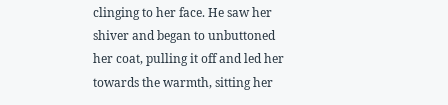clinging to her face. He saw her shiver and began to unbuttoned her coat, pulling it off and led her towards the warmth, sitting her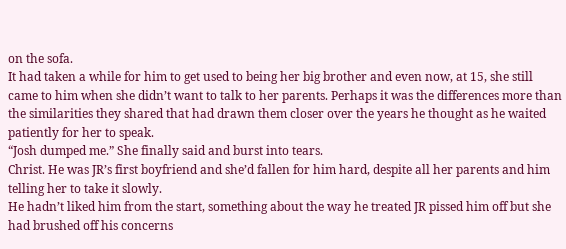on the sofa.
It had taken a while for him to get used to being her big brother and even now, at 15, she still came to him when she didn’t want to talk to her parents. Perhaps it was the differences more than the similarities they shared that had drawn them closer over the years he thought as he waited patiently for her to speak.
“Josh dumped me.” She finally said and burst into tears.
Christ. He was JR’s first boyfriend and she’d fallen for him hard, despite all her parents and him telling her to take it slowly.
He hadn’t liked him from the start, something about the way he treated JR pissed him off but she had brushed off his concerns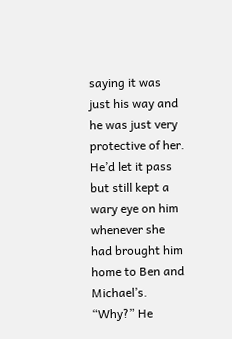saying it was just his way and he was just very protective of her.
He’d let it pass but still kept a wary eye on him whenever she had brought him home to Ben and Michael’s.
“Why?” He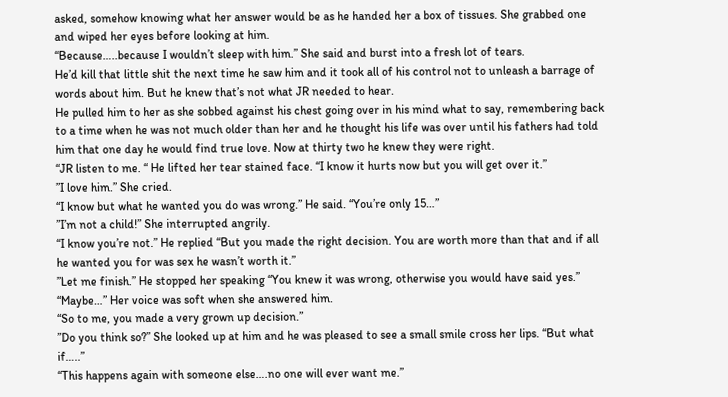asked, somehow knowing what her answer would be as he handed her a box of tissues. She grabbed one and wiped her eyes before looking at him.
“Because…..because I wouldn’t sleep with him.” She said and burst into a fresh lot of tears.
He’d kill that little shit the next time he saw him and it took all of his control not to unleash a barrage of words about him. But he knew that’s not what JR needed to hear.
He pulled him to her as she sobbed against his chest going over in his mind what to say, remembering back to a time when he was not much older than her and he thought his life was over until his fathers had told him that one day he would find true love. Now at thirty two he knew they were right.
“JR listen to me. “ He lifted her tear stained face. “I know it hurts now but you will get over it.”
”I love him.” She cried.
“I know but what he wanted you do was wrong.” He said. “You’re only 15…”
”I’m not a child!” She interrupted angrily.
“I know you’re not.” He replied “But you made the right decision. You are worth more than that and if all he wanted you for was sex he wasn’t worth it.”
”Let me finish.” He stopped her speaking “You knew it was wrong, otherwise you would have said yes.”
“Maybe…” Her voice was soft when she answered him.
“So to me, you made a very grown up decision.”
”Do you think so?” She looked up at him and he was pleased to see a small smile cross her lips. “But what if…..”
“This happens again with someone else….no one will ever want me.”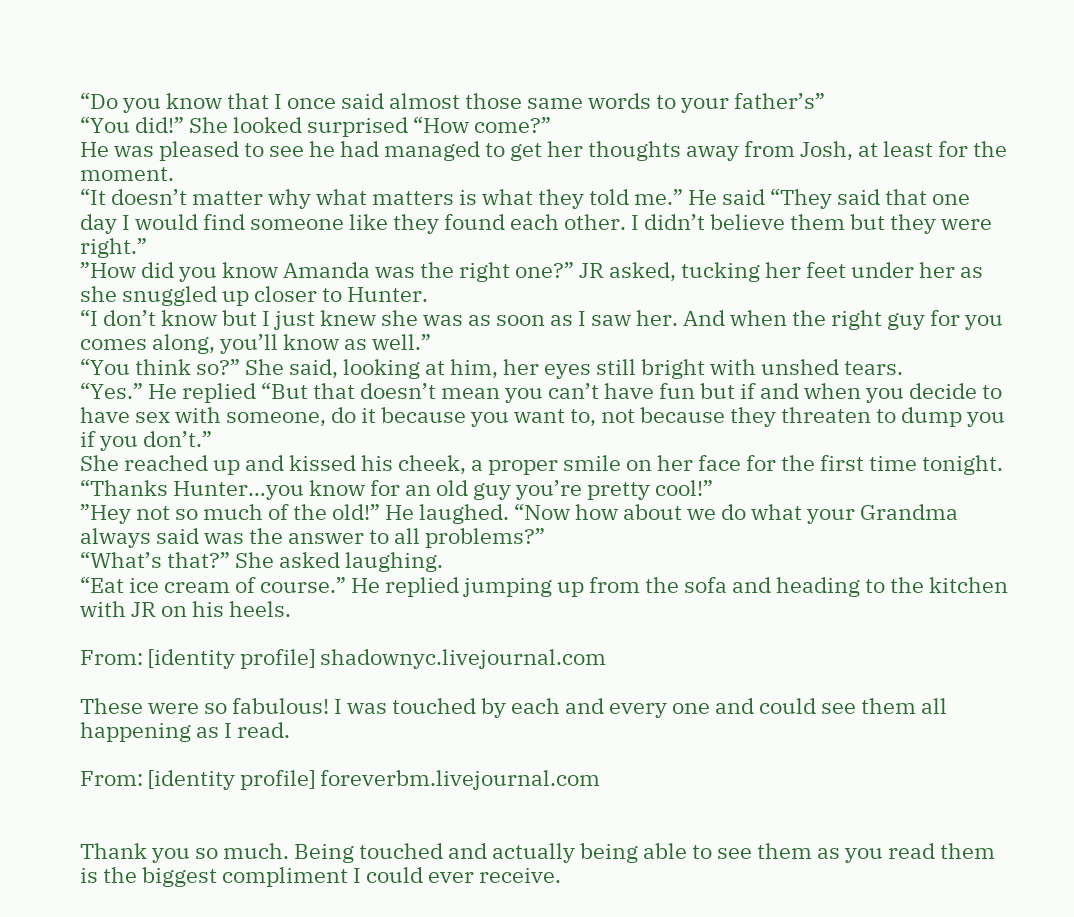“Do you know that I once said almost those same words to your father’s”
“You did!” She looked surprised “How come?”
He was pleased to see he had managed to get her thoughts away from Josh, at least for the moment.
“It doesn’t matter why what matters is what they told me.” He said “They said that one day I would find someone like they found each other. I didn’t believe them but they were right.”
”How did you know Amanda was the right one?” JR asked, tucking her feet under her as she snuggled up closer to Hunter.
“I don’t know but I just knew she was as soon as I saw her. And when the right guy for you comes along, you’ll know as well.”
“You think so?” She said, looking at him, her eyes still bright with unshed tears.
“Yes.” He replied “But that doesn’t mean you can’t have fun but if and when you decide to have sex with someone, do it because you want to, not because they threaten to dump you if you don’t.”
She reached up and kissed his cheek, a proper smile on her face for the first time tonight.
“Thanks Hunter…you know for an old guy you’re pretty cool!”
”Hey not so much of the old!” He laughed. “Now how about we do what your Grandma always said was the answer to all problems?”
“What’s that?” She asked laughing.
“Eat ice cream of course.” He replied jumping up from the sofa and heading to the kitchen with JR on his heels.

From: [identity profile] shadownyc.livejournal.com

These were so fabulous! I was touched by each and every one and could see them all happening as I read.

From: [identity profile] foreverbm.livejournal.com


Thank you so much. Being touched and actually being able to see them as you read them is the biggest compliment I could ever receive.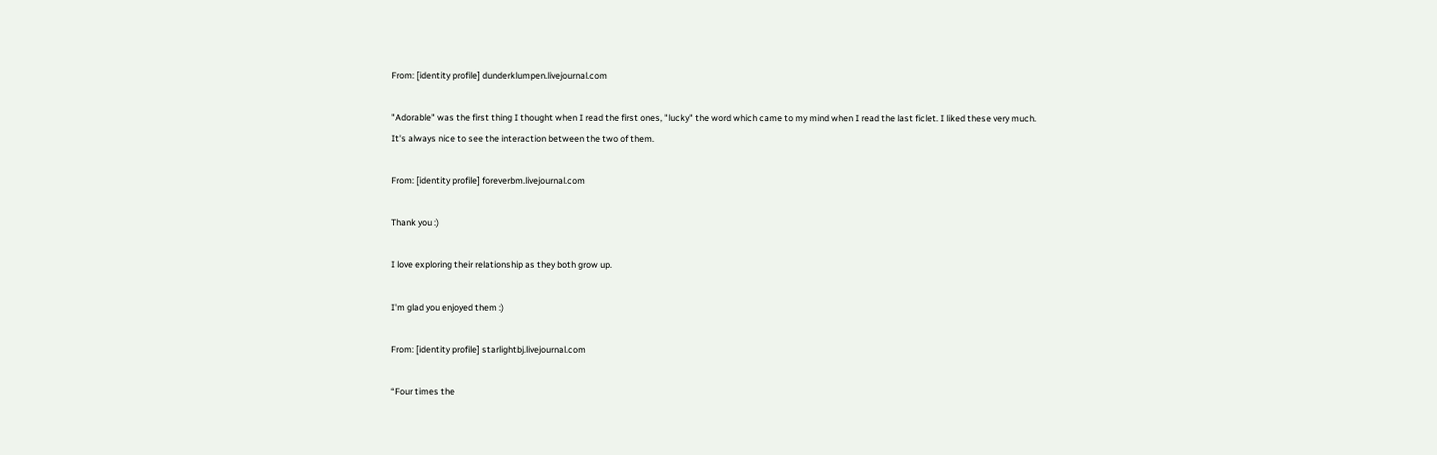From: [identity profile] dunderklumpen.livejournal.com

"Adorable" was the first thing I thought when I read the first ones, "lucky" the word which came to my mind when I read the last ficlet. I liked these very much. It's always nice to see the interaction between the two of them.

From: [identity profile] foreverbm.livejournal.com

Thank you :)

I love exploring their relationship as they both grow up.

I'm glad you enjoyed them :)

From: [identity profile] starlightbj.livejournal.com

“Four times the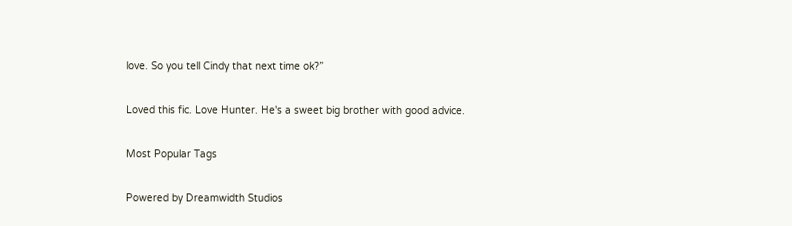love. So you tell Cindy that next time ok?”

Loved this fic. Love Hunter. He's a sweet big brother with good advice.

Most Popular Tags

Powered by Dreamwidth Studios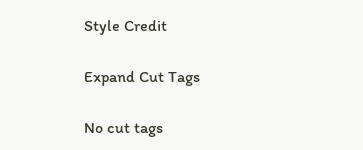Style Credit

Expand Cut Tags

No cut tags